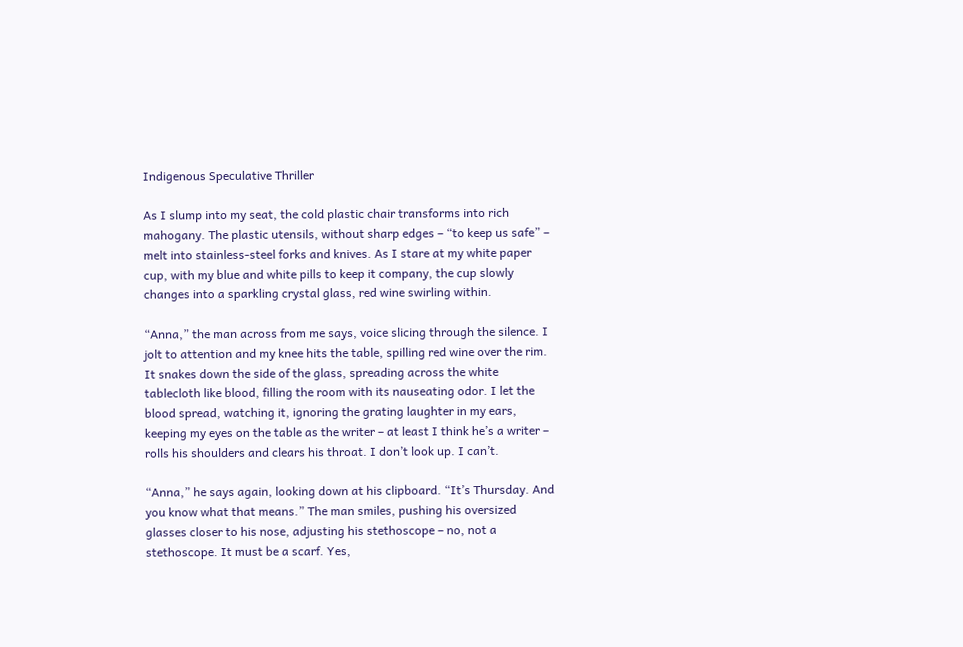Indigenous Speculative Thriller

As I slump into my seat, the cold plastic chair transforms into rich mahogany. The plastic utensils, without sharp edges – “to keep us safe” – melt into stainless-steel forks and knives. As I stare at my white paper cup, with my blue and white pills to keep it company, the cup slowly changes into a sparkling crystal glass, red wine swirling within.

“Anna,” the man across from me says, voice slicing through the silence. I jolt to attention and my knee hits the table, spilling red wine over the rim. It snakes down the side of the glass, spreading across the white tablecloth like blood, filling the room with its nauseating odor. I let the blood spread, watching it, ignoring the grating laughter in my ears, keeping my eyes on the table as the writer – at least I think he’s a writer – rolls his shoulders and clears his throat. I don’t look up. I can’t.

“Anna,” he says again, looking down at his clipboard. “It’s Thursday. And you know what that means.” The man smiles, pushing his oversized glasses closer to his nose, adjusting his stethoscope – no, not a stethoscope. It must be a scarf. Yes,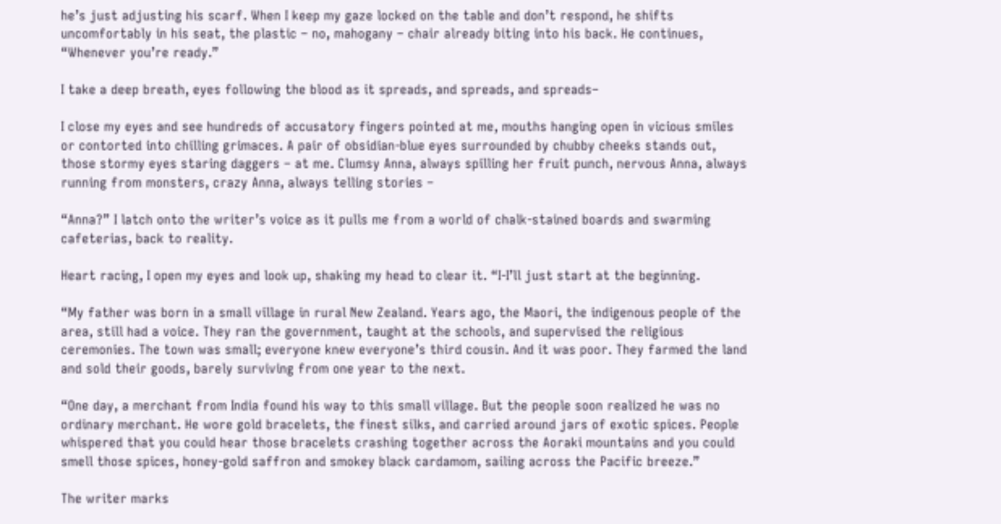he’s just adjusting his scarf. When I keep my gaze locked on the table and don’t respond, he shifts uncomfortably in his seat, the plastic – no, mahogany – chair already biting into his back. He continues, “Whenever you’re ready.”

I take a deep breath, eyes following the blood as it spreads, and spreads, and spreads–

I close my eyes and see hundreds of accusatory fingers pointed at me, mouths hanging open in vicious smiles or contorted into chilling grimaces. A pair of obsidian-blue eyes surrounded by chubby cheeks stands out, those stormy eyes staring daggers – at me. Clumsy Anna, always spilling her fruit punch, nervous Anna, always running from monsters, crazy Anna, always telling stories –

“Anna?” I latch onto the writer’s voice as it pulls me from a world of chalk-stained boards and swarming cafeterias, back to reality.

Heart racing, I open my eyes and look up, shaking my head to clear it. “I-I’ll just start at the beginning.

“My father was born in a small village in rural New Zealand. Years ago, the Maori, the indigenous people of the area, still had a voice. They ran the government, taught at the schools, and supervised the religious ceremonies. The town was small; everyone knew everyone’s third cousin. And it was poor. They farmed the land and sold their goods, barely surviving from one year to the next.

“One day, a merchant from India found his way to this small village. But the people soon realized he was no ordinary merchant. He wore gold bracelets, the finest silks, and carried around jars of exotic spices. People whispered that you could hear those bracelets crashing together across the Aoraki mountains and you could smell those spices, honey-gold saffron and smokey black cardamom, sailing across the Pacific breeze.”

The writer marks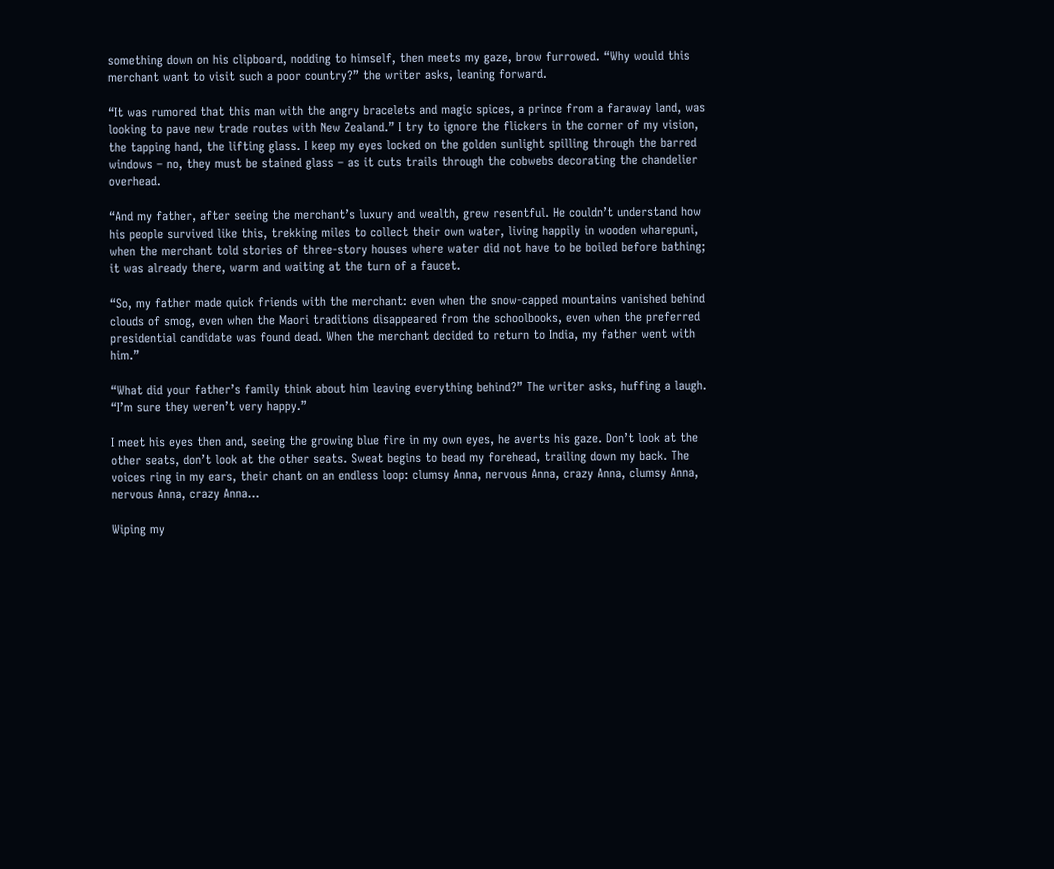something down on his clipboard, nodding to himself, then meets my gaze, brow furrowed. “Why would this merchant want to visit such a poor country?” the writer asks, leaning forward.

“It was rumored that this man with the angry bracelets and magic spices, a prince from a faraway land, was looking to pave new trade routes with New Zealand.” I try to ignore the flickers in the corner of my vision, the tapping hand, the lifting glass. I keep my eyes locked on the golden sunlight spilling through the barred windows – no, they must be stained glass – as it cuts trails through the cobwebs decorating the chandelier overhead.

“And my father, after seeing the merchant’s luxury and wealth, grew resentful. He couldn’t understand how his people survived like this, trekking miles to collect their own water, living happily in wooden wharepuni, when the merchant told stories of three-story houses where water did not have to be boiled before bathing; it was already there, warm and waiting at the turn of a faucet.

“So, my father made quick friends with the merchant: even when the snow-capped mountains vanished behind clouds of smog, even when the Maori traditions disappeared from the schoolbooks, even when the preferred presidential candidate was found dead. When the merchant decided to return to India, my father went with him.”

“What did your father’s family think about him leaving everything behind?” The writer asks, huffing a laugh. “I’m sure they weren’t very happy.”

I meet his eyes then and, seeing the growing blue fire in my own eyes, he averts his gaze. Don’t look at the other seats, don’t look at the other seats. Sweat begins to bead my forehead, trailing down my back. The voices ring in my ears, their chant on an endless loop: clumsy Anna, nervous Anna, crazy Anna, clumsy Anna, nervous Anna, crazy Anna…

Wiping my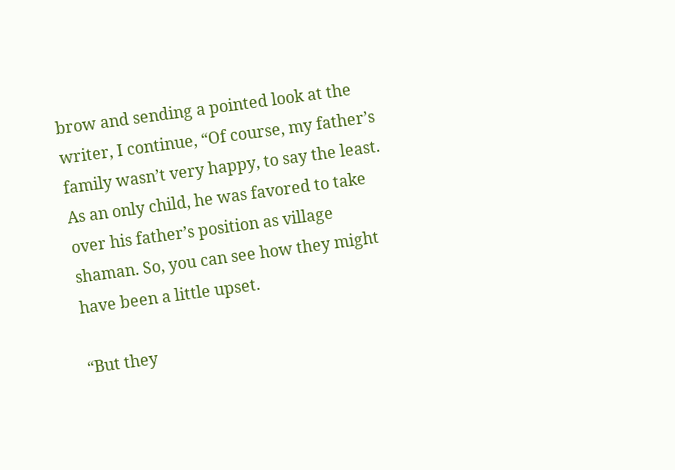brow and sending a pointed look at the writer, I continue, “Of course, my father’s family wasn’t very happy, to say the least. As an only child, he was favored to take over his father’s position as village shaman. So, you can see how they might have been a little upset.

“But they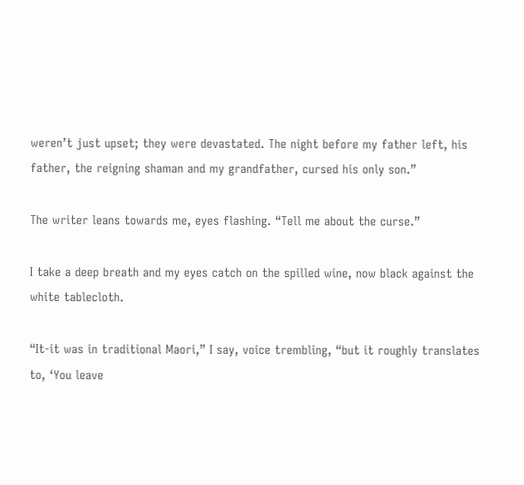weren’t just upset; they were devastated. The night before my father left, his father, the reigning shaman and my grandfather, cursed his only son.”

The writer leans towards me, eyes flashing. “Tell me about the curse.”

I take a deep breath and my eyes catch on the spilled wine, now black against the white tablecloth.

“It-it was in traditional Maori,” I say, voice trembling, “but it roughly translates to, ‘You leave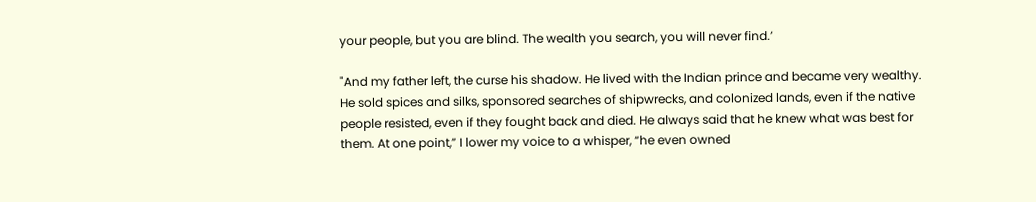your people, but you are blind. The wealth you search, you will never find.’

"And my father left, the curse his shadow. He lived with the Indian prince and became very wealthy. He sold spices and silks, sponsored searches of shipwrecks, and colonized lands, even if the native people resisted, even if they fought back and died. He always said that he knew what was best for them. At one point,” I lower my voice to a whisper, “he even owned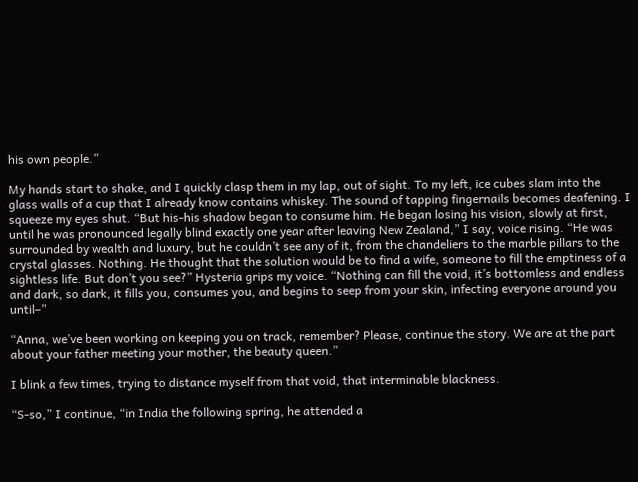his own people.”

My hands start to shake, and I quickly clasp them in my lap, out of sight. To my left, ice cubes slam into the glass walls of a cup that I already know contains whiskey. The sound of tapping fingernails becomes deafening. I squeeze my eyes shut. “But his-his shadow began to consume him. He began losing his vision, slowly at first, until he was pronounced legally blind exactly one year after leaving New Zealand,” I say, voice rising. “He was surrounded by wealth and luxury, but he couldn’t see any of it, from the chandeliers to the marble pillars to the crystal glasses. Nothing. He thought that the solution would be to find a wife, someone to fill the emptiness of a sightless life. But don’t you see?” Hysteria grips my voice. “Nothing can fill the void, it’s bottomless and endless and dark, so dark, it fills you, consumes you, and begins to seep from your skin, infecting everyone around you until–”

“Anna, we’ve been working on keeping you on track, remember? Please, continue the story. We are at the part about your father meeting your mother, the beauty queen.”

I blink a few times, trying to distance myself from that void, that interminable blackness.

“S-so,” I continue, “in India the following spring, he attended a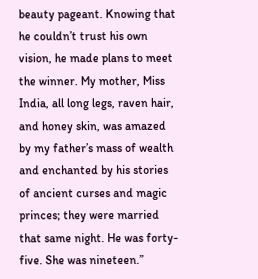beauty pageant. Knowing that he couldn’t trust his own vision, he made plans to meet the winner. My mother, Miss India, all long legs, raven hair, and honey skin, was amazed by my father’s mass of wealth and enchanted by his stories of ancient curses and magic princes; they were married that same night. He was forty-five. She was nineteen.”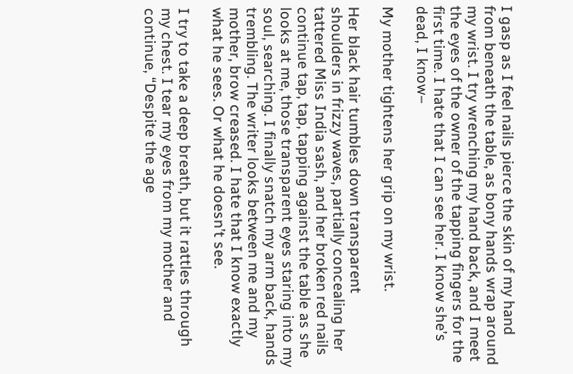I gasp as I feel nails pierce the skin of my hand from beneath the table, as bony hands wrap around my wrist. I try wrenching my hand back, and I meet the eyes of the owner of the tapping fingers for the first time. I hate that I can see her. I know she’s dead, I know–

My mother tightens her grip on my wrist.

Her black hair tumbles down transparent shoulders in frizzy waves, partially concealing her tattered Miss India sash, and her broken red nails continue tap, tap, tapping against the table as she looks at me, those transparent eyes staring into my soul, searching. I finally snatch my arm back, hands trembling. The writer looks between me and my mother, brow creased. I hate that I know exactly what he sees. Or what he doesn’t see.

I try to take a deep breath, but it rattles through my chest. I tear my eyes from my mother and continue, “Despite the age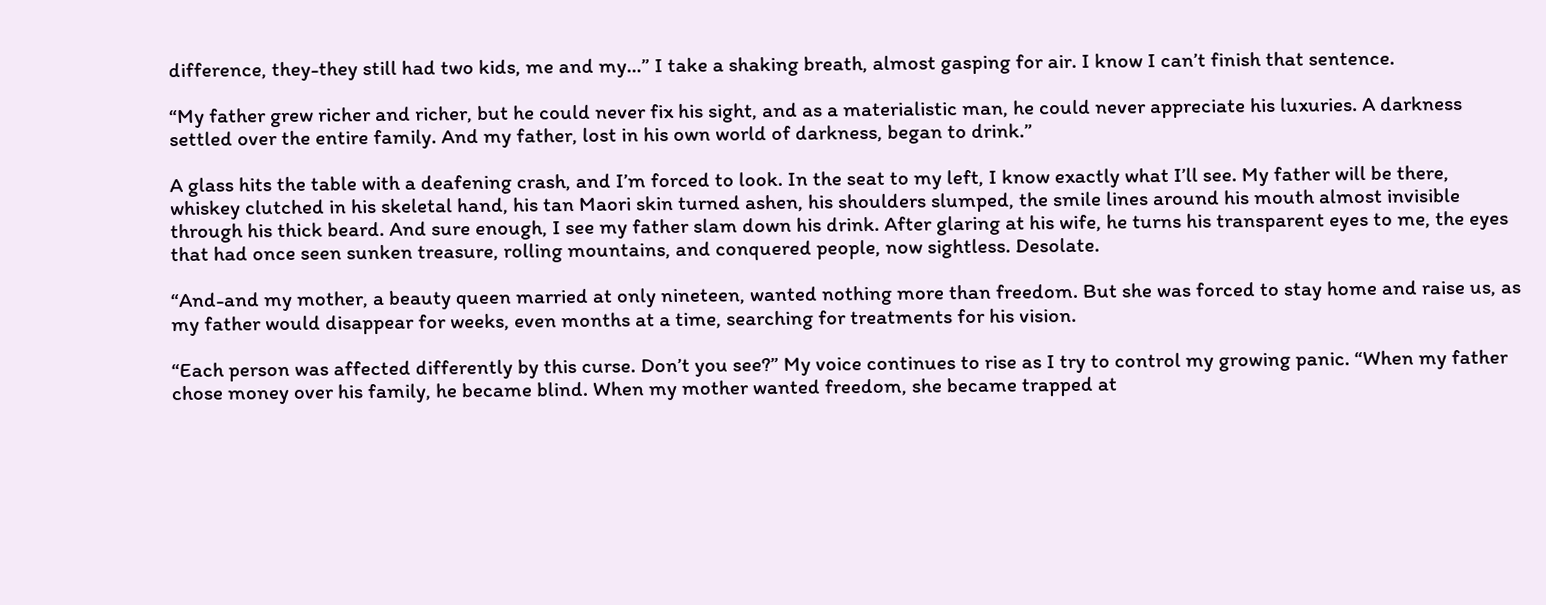difference, they-they still had two kids, me and my…” I take a shaking breath, almost gasping for air. I know I can’t finish that sentence.

“My father grew richer and richer, but he could never fix his sight, and as a materialistic man, he could never appreciate his luxuries. A darkness settled over the entire family. And my father, lost in his own world of darkness, began to drink.”

A glass hits the table with a deafening crash, and I’m forced to look. In the seat to my left, I know exactly what I’ll see. My father will be there, whiskey clutched in his skeletal hand, his tan Maori skin turned ashen, his shoulders slumped, the smile lines around his mouth almost invisible through his thick beard. And sure enough, I see my father slam down his drink. After glaring at his wife, he turns his transparent eyes to me, the eyes that had once seen sunken treasure, rolling mountains, and conquered people, now sightless. Desolate.

“And-and my mother, a beauty queen married at only nineteen, wanted nothing more than freedom. But she was forced to stay home and raise us, as my father would disappear for weeks, even months at a time, searching for treatments for his vision.

“Each person was affected differently by this curse. Don’t you see?” My voice continues to rise as I try to control my growing panic. “When my father chose money over his family, he became blind. When my mother wanted freedom, she became trapped at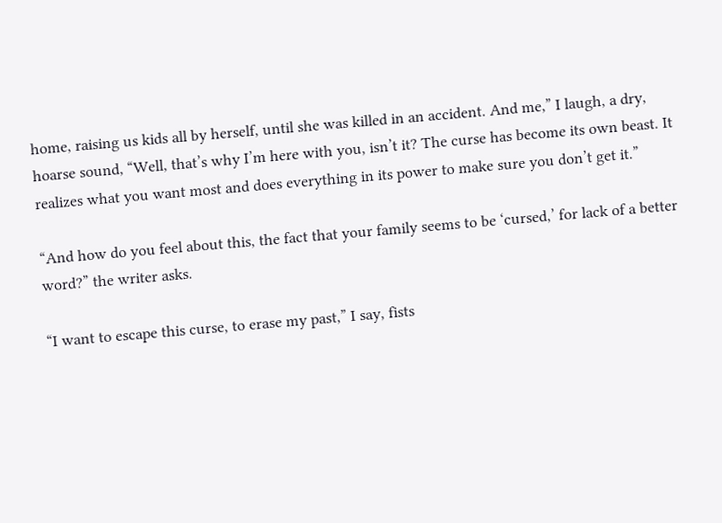home, raising us kids all by herself, until she was killed in an accident. And me,” I laugh, a dry, hoarse sound, “Well, that’s why I’m here with you, isn’t it? The curse has become its own beast. It realizes what you want most and does everything in its power to make sure you don’t get it.”

“And how do you feel about this, the fact that your family seems to be ‘cursed,’ for lack of a better word?” the writer asks.

“I want to escape this curse, to erase my past,” I say, fists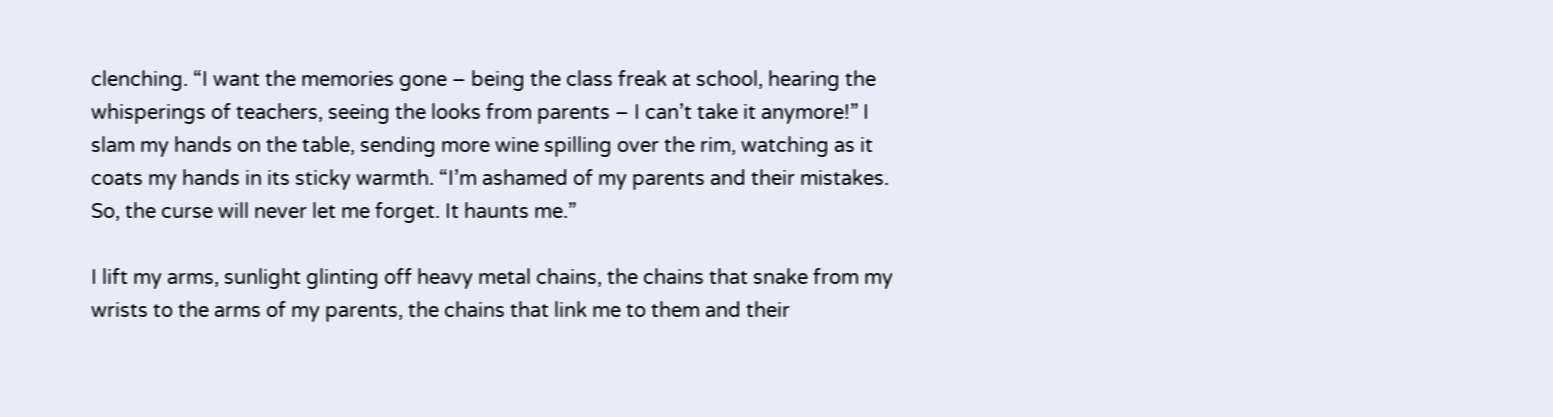clenching. “I want the memories gone – being the class freak at school, hearing the whisperings of teachers, seeing the looks from parents – I can’t take it anymore!” I slam my hands on the table, sending more wine spilling over the rim, watching as it coats my hands in its sticky warmth. “I’m ashamed of my parents and their mistakes. So, the curse will never let me forget. It haunts me.”

I lift my arms, sunlight glinting off heavy metal chains, the chains that snake from my wrists to the arms of my parents, the chains that link me to them and their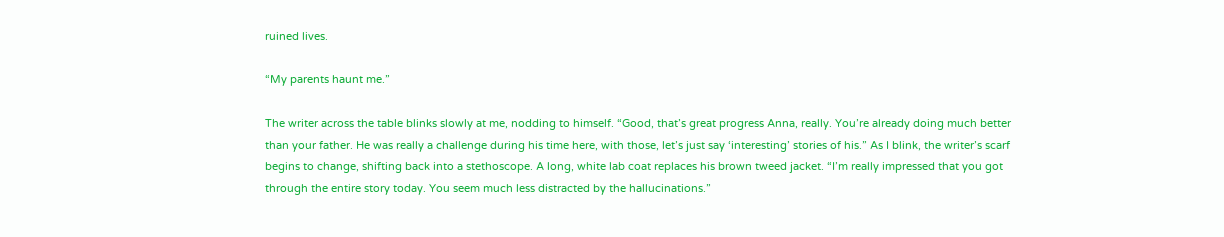ruined lives.

“My parents haunt me.”

The writer across the table blinks slowly at me, nodding to himself. “Good, that’s great progress Anna, really. You’re already doing much better than your father. He was really a challenge during his time here, with those, let’s just say ‘interesting’ stories of his.” As I blink, the writer’s scarf begins to change, shifting back into a stethoscope. A long, white lab coat replaces his brown tweed jacket. “I’m really impressed that you got through the entire story today. You seem much less distracted by the hallucinations.”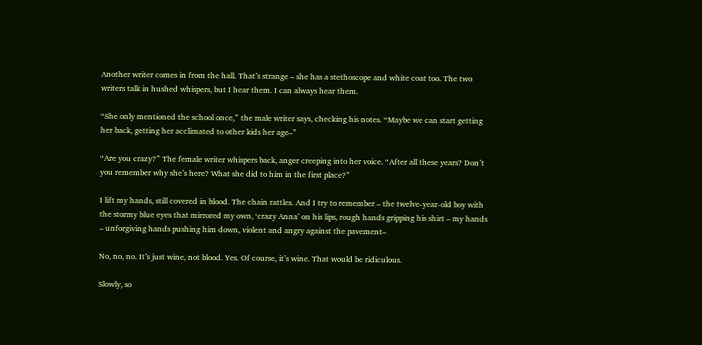Another writer comes in from the hall. That’s strange – she has a stethoscope and white coat too. The two writers talk in hushed whispers, but I hear them. I can always hear them.

“She only mentioned the school once,” the male writer says, checking his notes. “Maybe we can start getting her back, getting her acclimated to other kids her age–”

“Are you crazy?” The female writer whispers back, anger creeping into her voice. “After all these years? Don’t you remember why she’s here? What she did to him in the first place?”

I lift my hands, still covered in blood. The chain rattles. And I try to remember – the twelve-year-old boy with the stormy blue eyes that mirrored my own, ‘crazy Anna’ on his lips, rough hands gripping his shirt – my hands – unforgiving hands pushing him down, violent and angry against the pavement–

No, no, no. It’s just wine, not blood. Yes. Of course, it’s wine. That would be ridiculous.

Slowly, so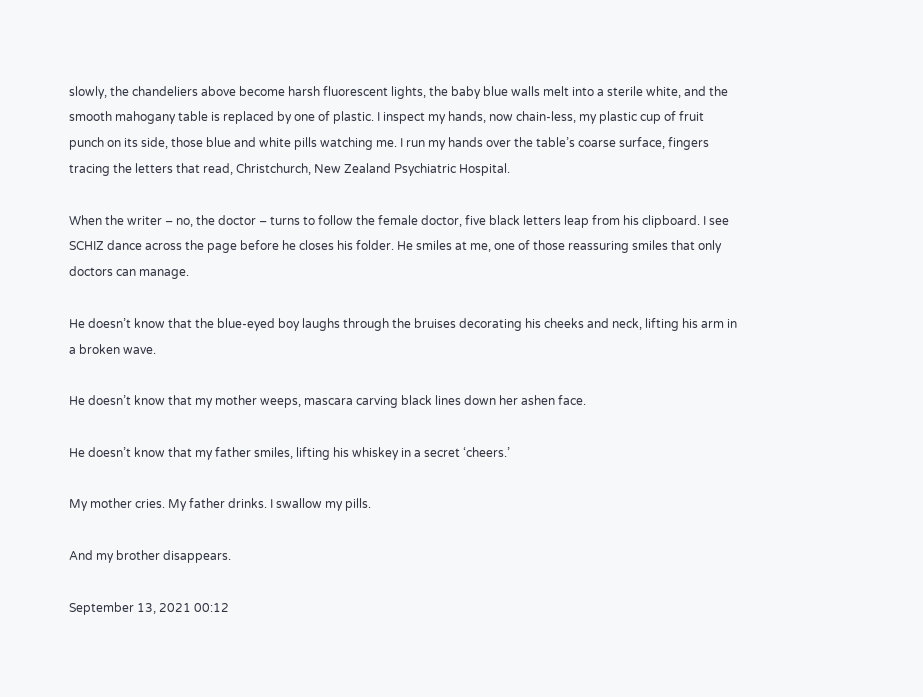slowly, the chandeliers above become harsh fluorescent lights, the baby blue walls melt into a sterile white, and the smooth mahogany table is replaced by one of plastic. I inspect my hands, now chain-less, my plastic cup of fruit punch on its side, those blue and white pills watching me. I run my hands over the table’s coarse surface, fingers tracing the letters that read, Christchurch, New Zealand Psychiatric Hospital.

When the writer – no, the doctor – turns to follow the female doctor, five black letters leap from his clipboard. I see SCHIZ dance across the page before he closes his folder. He smiles at me, one of those reassuring smiles that only doctors can manage.

He doesn’t know that the blue-eyed boy laughs through the bruises decorating his cheeks and neck, lifting his arm in a broken wave.

He doesn’t know that my mother weeps, mascara carving black lines down her ashen face.

He doesn’t know that my father smiles, lifting his whiskey in a secret ‘cheers.’

My mother cries. My father drinks. I swallow my pills.

And my brother disappears.

September 13, 2021 00:12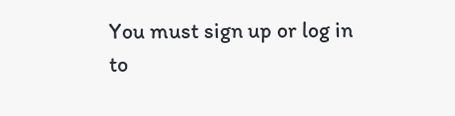You must sign up or log in to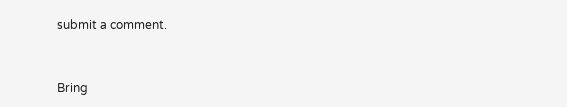submit a comment.


Bring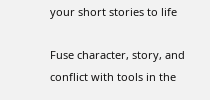your short stories to life

Fuse character, story, and conflict with tools in the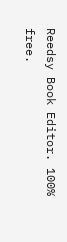Reedsy Book Editor. 100% free.